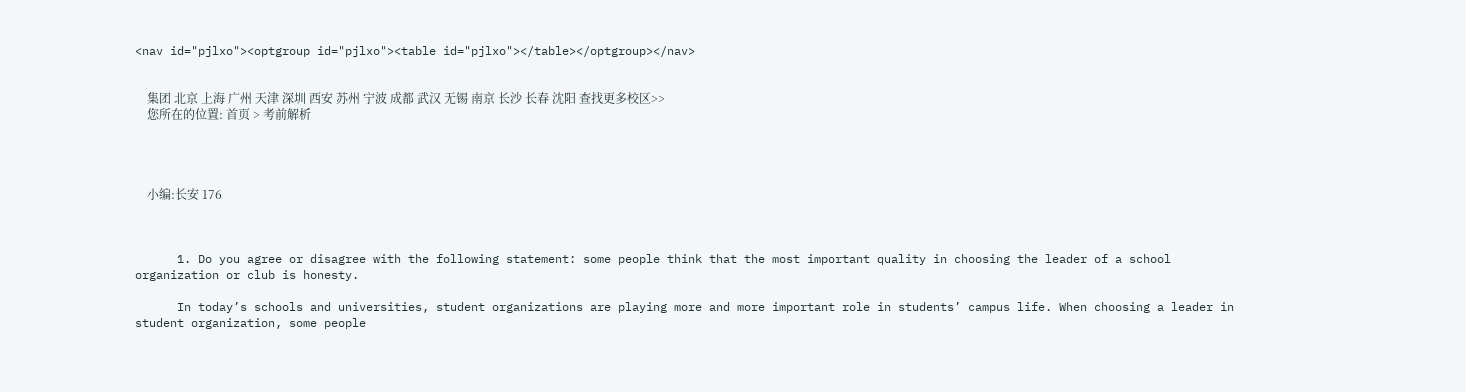<nav id="pjlxo"><optgroup id="pjlxo"><table id="pjlxo"></table></optgroup></nav>


    集团 北京 上海 广州 天津 深圳 西安 苏州 宁波 成都 武汉 无锡 南京 长沙 长春 沈阳 查找更多校区>>
    您所在的位置: 首页 > 考前解析




    小编:长安 176



      1. Do you agree or disagree with the following statement: some people think that the most important quality in choosing the leader of a school organization or club is honesty.

      In today’s schools and universities, student organizations are playing more and more important role in students’ campus life. When choosing a leader in student organization, some people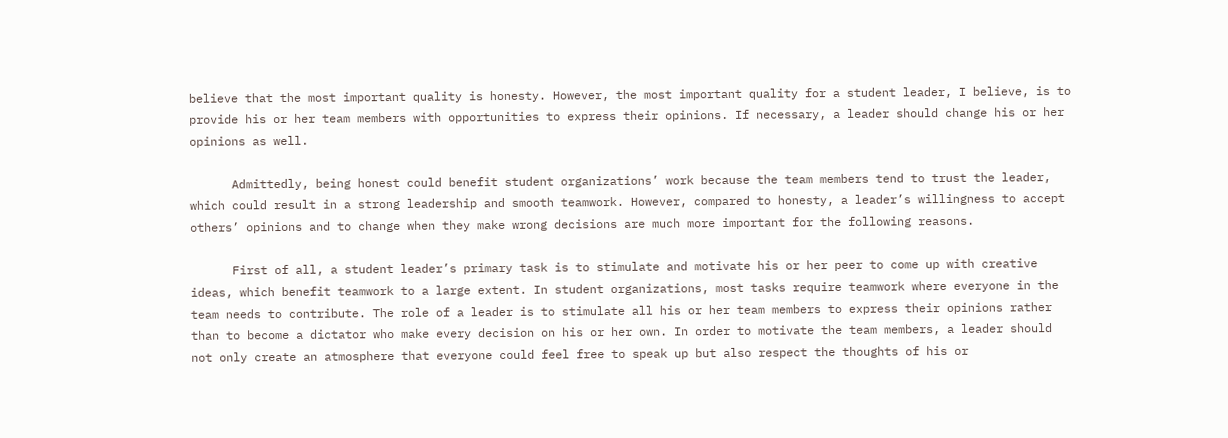believe that the most important quality is honesty. However, the most important quality for a student leader, I believe, is to provide his or her team members with opportunities to express their opinions. If necessary, a leader should change his or her opinions as well.

      Admittedly, being honest could benefit student organizations’ work because the team members tend to trust the leader, which could result in a strong leadership and smooth teamwork. However, compared to honesty, a leader’s willingness to accept others’ opinions and to change when they make wrong decisions are much more important for the following reasons.

      First of all, a student leader’s primary task is to stimulate and motivate his or her peer to come up with creative ideas, which benefit teamwork to a large extent. In student organizations, most tasks require teamwork where everyone in the team needs to contribute. The role of a leader is to stimulate all his or her team members to express their opinions rather than to become a dictator who make every decision on his or her own. In order to motivate the team members, a leader should not only create an atmosphere that everyone could feel free to speak up but also respect the thoughts of his or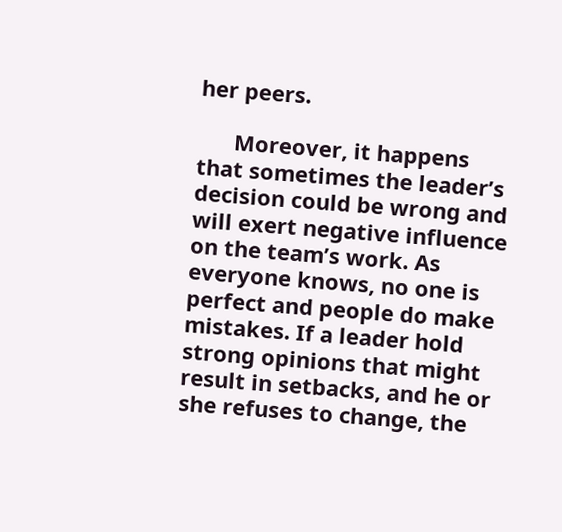her peers.

      Moreover, it happens that sometimes the leader’s decision could be wrong and will exert negative influence on the team’s work. As everyone knows, no one is perfect and people do make mistakes. If a leader hold strong opinions that might result in setbacks, and he or she refuses to change, the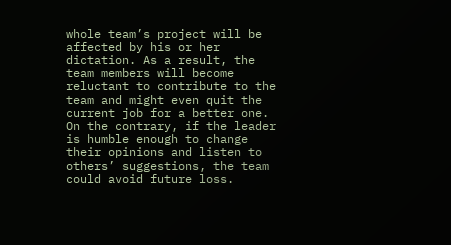whole team’s project will be affected by his or her dictation. As a result, the team members will become reluctant to contribute to the team and might even quit the current job for a better one. On the contrary, if the leader is humble enough to change their opinions and listen to others’ suggestions, the team could avoid future loss.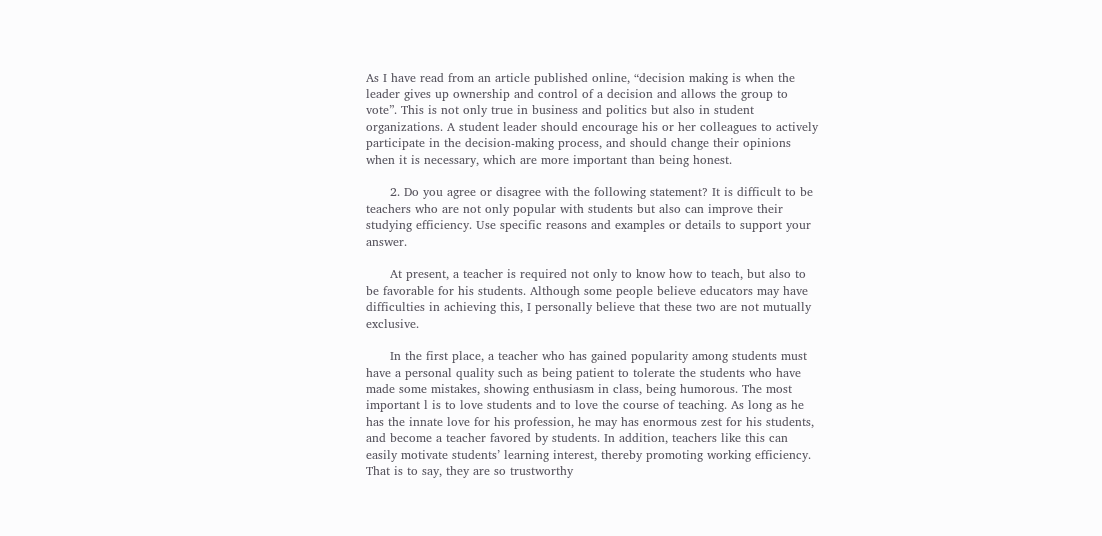As I have read from an article published online, “decision making is when the leader gives up ownership and control of a decision and allows the group to vote”. This is not only true in business and politics but also in student organizations. A student leader should encourage his or her colleagues to actively participate in the decision-making process, and should change their opinions when it is necessary, which are more important than being honest.

      2. Do you agree or disagree with the following statement? It is difficult to be teachers who are not only popular with students but also can improve their studying efficiency. Use specific reasons and examples or details to support your answer.

      At present, a teacher is required not only to know how to teach, but also to be favorable for his students. Although some people believe educators may have difficulties in achieving this, I personally believe that these two are not mutually exclusive.

      In the first place, a teacher who has gained popularity among students must have a personal quality such as being patient to tolerate the students who have made some mistakes, showing enthusiasm in class, being humorous. The most important l is to love students and to love the course of teaching. As long as he has the innate love for his profession, he may has enormous zest for his students, and become a teacher favored by students. In addition, teachers like this can easily motivate students’ learning interest, thereby promoting working efficiency. That is to say, they are so trustworthy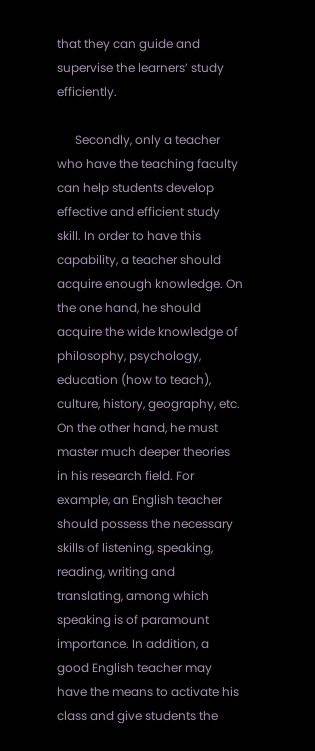that they can guide and supervise the learners’ study efficiently.

      Secondly, only a teacher who have the teaching faculty can help students develop effective and efficient study skill. In order to have this capability, a teacher should acquire enough knowledge. On the one hand, he should acquire the wide knowledge of philosophy, psychology, education (how to teach), culture, history, geography, etc. On the other hand, he must master much deeper theories in his research field. For example, an English teacher should possess the necessary skills of listening, speaking, reading, writing and translating, among which speaking is of paramount importance. In addition, a good English teacher may have the means to activate his class and give students the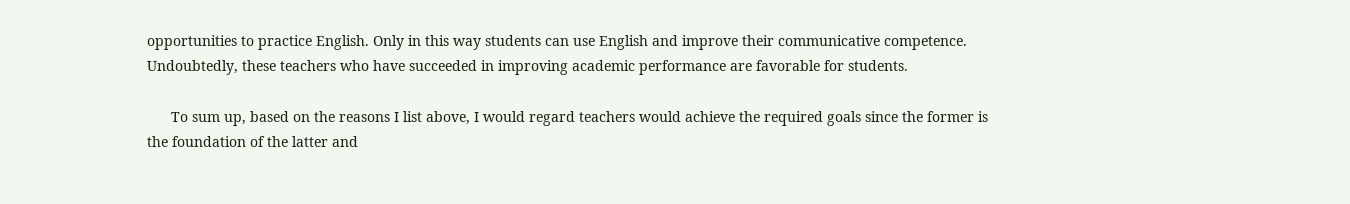opportunities to practice English. Only in this way students can use English and improve their communicative competence. Undoubtedly, these teachers who have succeeded in improving academic performance are favorable for students.

      To sum up, based on the reasons I list above, I would regard teachers would achieve the required goals since the former is the foundation of the latter and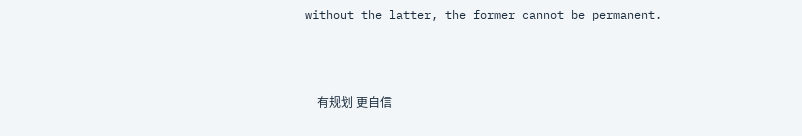without the latter, the former cannot be permanent.



    有规划 更自信